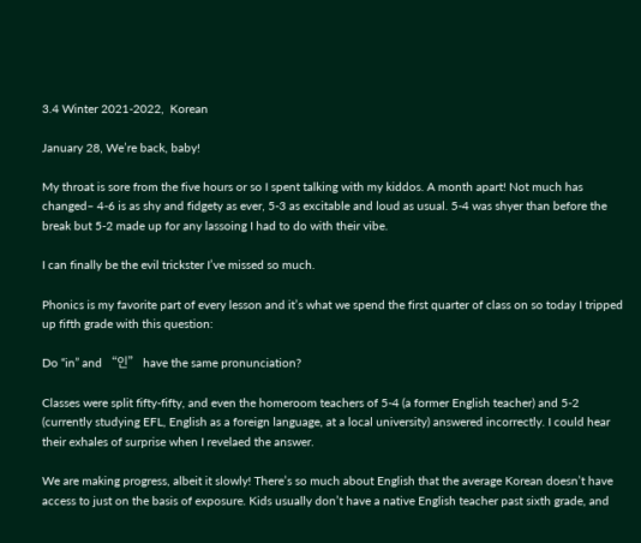3.4 Winter 2021-2022,  Korean

January 28, We’re back, baby!

My throat is sore from the five hours or so I spent talking with my kiddos. A month apart! Not much has changed– 4-6 is as shy and fidgety as ever, 5-3 as excitable and loud as usual. 5-4 was shyer than before the break but 5-2 made up for any lassoing I had to do with their vibe.

I can finally be the evil trickster I’ve missed so much.

Phonics is my favorite part of every lesson and it’s what we spend the first quarter of class on so today I tripped up fifth grade with this question:

Do “in” and “인” have the same pronunciation?

Classes were split fifty-fifty, and even the homeroom teachers of 5-4 (a former English teacher) and 5-2 (currently studying EFL, English as a foreign language, at a local university) answered incorrectly. I could hear their exhales of surprise when I revelaed the answer.

We are making progress, albeit it slowly! There’s so much about English that the average Korean doesn’t have access to just on the basis of exposure. Kids usually don’t have a native English teacher past sixth grade, and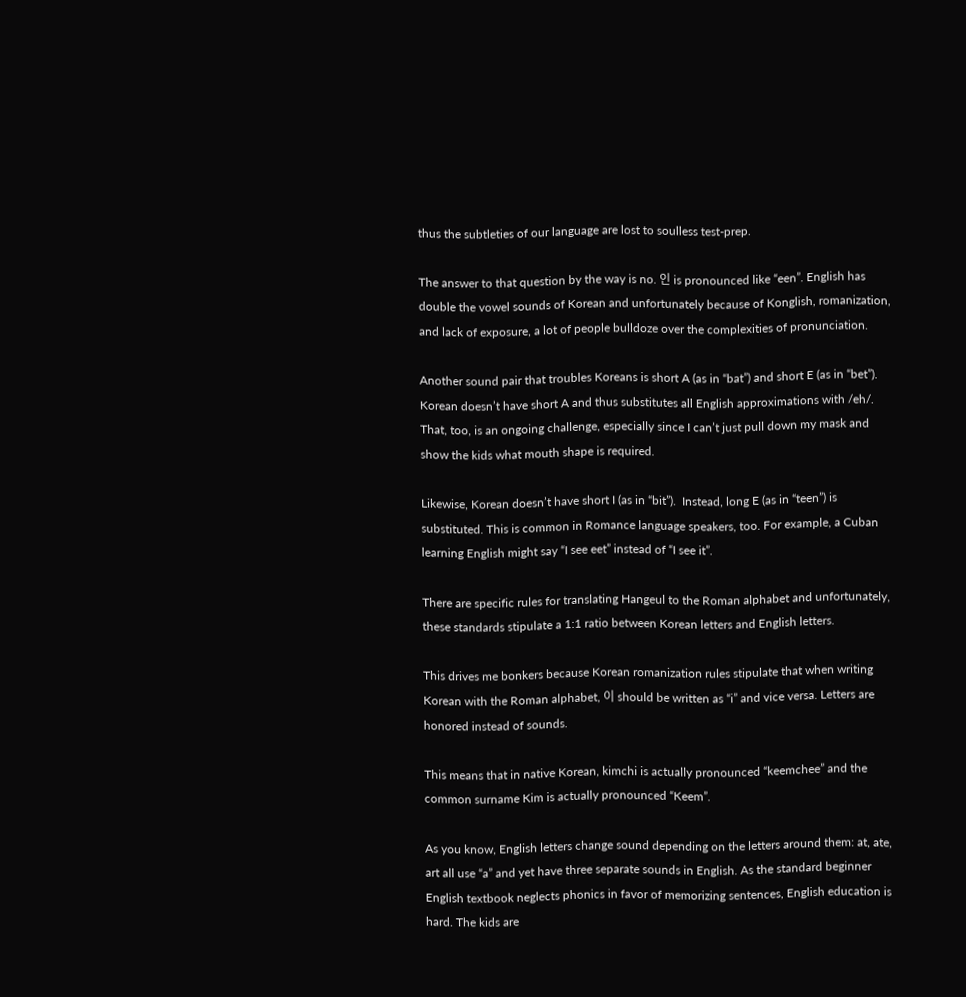thus the subtleties of our language are lost to soulless test-prep.

The answer to that question by the way is no. 인 is pronounced like “een”. English has double the vowel sounds of Korean and unfortunately because of Konglish, romanization, and lack of exposure, a lot of people bulldoze over the complexities of pronunciation.

Another sound pair that troubles Koreans is short A (as in “bat”) and short E (as in “bet”). Korean doesn’t have short A and thus substitutes all English approximations with /eh/. That, too, is an ongoing challenge, especially since I can’t just pull down my mask and show the kids what mouth shape is required.

Likewise, Korean doesn’t have short I (as in “bit”).  Instead, long E (as in “teen”) is substituted. This is common in Romance language speakers, too. For example, a Cuban learning English might say “I see eet” instead of “I see it”.

There are specific rules for translating Hangeul to the Roman alphabet and unfortunately, these standards stipulate a 1:1 ratio between Korean letters and English letters.

This drives me bonkers because Korean romanization rules stipulate that when writing Korean with the Roman alphabet, 이 should be written as “i” and vice versa. Letters are honored instead of sounds.

This means that in native Korean, kimchi is actually pronounced “keemchee” and the common surname Kim is actually pronounced “Keem”.

As you know, English letters change sound depending on the letters around them: at, ate, art all use “a” and yet have three separate sounds in English. As the standard beginner English textbook neglects phonics in favor of memorizing sentences, English education is hard. The kids are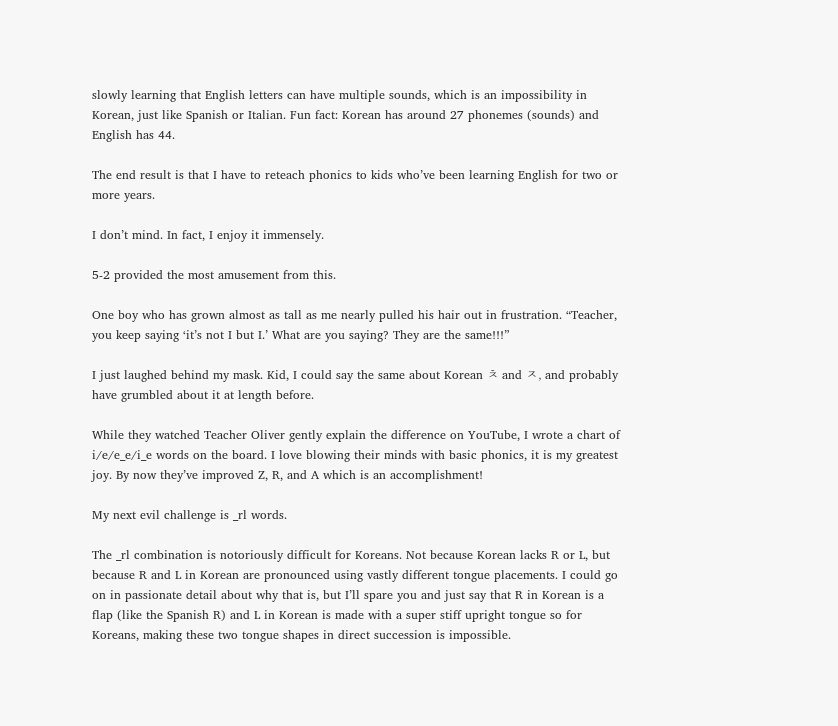slowly learning that English letters can have multiple sounds, which is an impossibility in Korean, just like Spanish or Italian. Fun fact: Korean has around 27 phonemes (sounds) and English has 44.

The end result is that I have to reteach phonics to kids who’ve been learning English for two or more years.

I don’t mind. In fact, I enjoy it immensely.

5-2 provided the most amusement from this.

One boy who has grown almost as tall as me nearly pulled his hair out in frustration. “Teacher, you keep saying ‘it’s not I but I.’ What are you saying? They are the same!!!”

I just laughed behind my mask. Kid, I could say the same about Korean ㅊ and ㅈ, and probably have grumbled about it at length before.

While they watched Teacher Oliver gently explain the difference on YouTube, I wrote a chart of i/e/e_e/i_e words on the board. I love blowing their minds with basic phonics, it is my greatest joy. By now they’ve improved Z, R, and A which is an accomplishment!

My next evil challenge is _rl words.

The _rl combination is notoriously difficult for Koreans. Not because Korean lacks R or L, but because R and L in Korean are pronounced using vastly different tongue placements. I could go on in passionate detail about why that is, but I’ll spare you and just say that R in Korean is a flap (like the Spanish R) and L in Korean is made with a super stiff upright tongue so for Koreans, making these two tongue shapes in direct succession is impossible.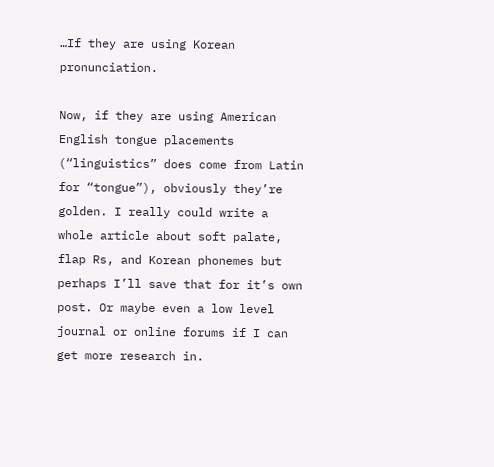…If they are using Korean pronunciation.

Now, if they are using American English tongue placements (“linguistics” does come from Latin for “tongue”), obviously they’re golden. I really could write a whole article about soft palate, flap Rs, and Korean phonemes but perhaps I’ll save that for it’s own post. Or maybe even a low level journal or online forums if I can get more research in.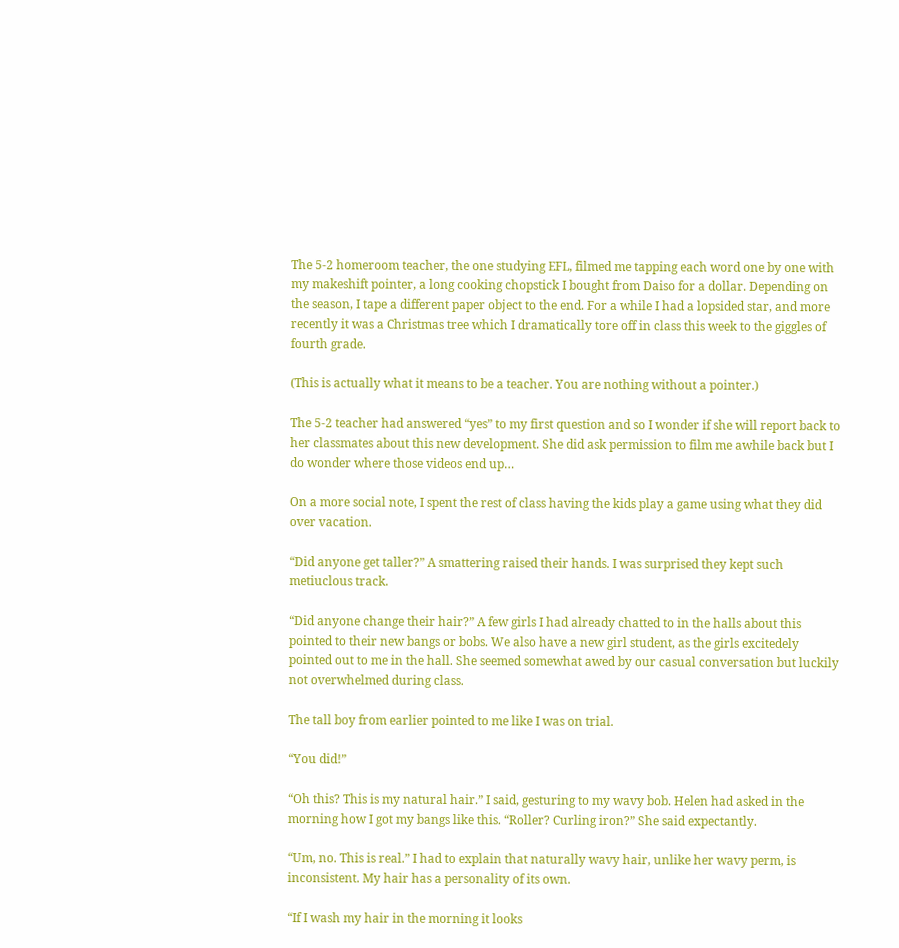The 5-2 homeroom teacher, the one studying EFL, filmed me tapping each word one by one with my makeshift pointer, a long cooking chopstick I bought from Daiso for a dollar. Depending on the season, I tape a different paper object to the end. For a while I had a lopsided star, and more recently it was a Christmas tree which I dramatically tore off in class this week to the giggles of fourth grade.

(This is actually what it means to be a teacher. You are nothing without a pointer.)

The 5-2 teacher had answered “yes” to my first question and so I wonder if she will report back to her classmates about this new development. She did ask permission to film me awhile back but I do wonder where those videos end up…

On a more social note, I spent the rest of class having the kids play a game using what they did over vacation.

“Did anyone get taller?” A smattering raised their hands. I was surprised they kept such metiuclous track.

“Did anyone change their hair?” A few girls I had already chatted to in the halls about this pointed to their new bangs or bobs. We also have a new girl student, as the girls excitedely pointed out to me in the hall. She seemed somewhat awed by our casual conversation but luckily not overwhelmed during class.

The tall boy from earlier pointed to me like I was on trial.

“You did!”

“Oh this? This is my natural hair.” I said, gesturing to my wavy bob. Helen had asked in the morning how I got my bangs like this. “Roller? Curling iron?” She said expectantly.

“Um, no. This is real.” I had to explain that naturally wavy hair, unlike her wavy perm, is inconsistent. My hair has a personality of its own.

“If I wash my hair in the morning it looks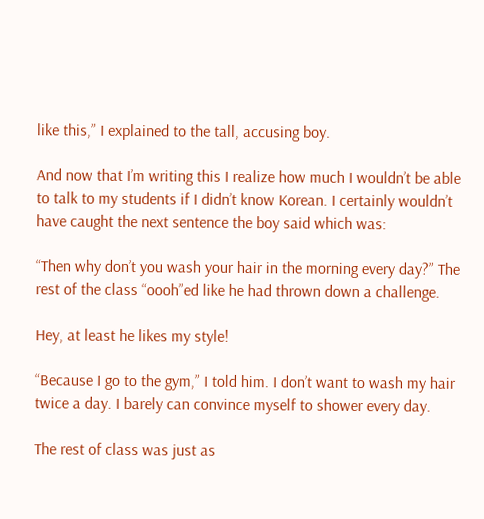like this,” I explained to the tall, accusing boy.

And now that I’m writing this I realize how much I wouldn’t be able to talk to my students if I didn’t know Korean. I certainly wouldn’t have caught the next sentence the boy said which was:

“Then why don’t you wash your hair in the morning every day?” The rest of the class “oooh”ed like he had thrown down a challenge.

Hey, at least he likes my style!

“Because I go to the gym,” I told him. I don’t want to wash my hair twice a day. I barely can convince myself to shower every day.

The rest of class was just as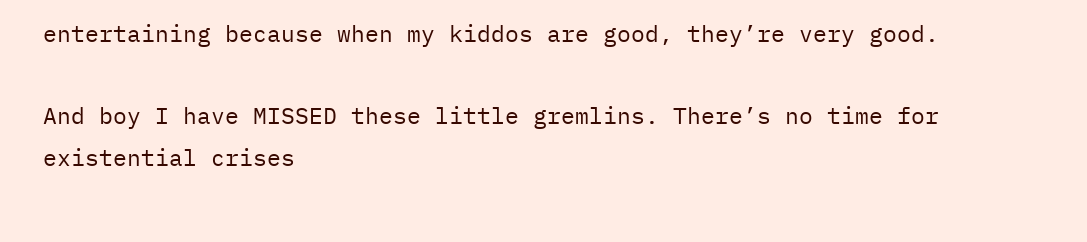entertaining because when my kiddos are good, they’re very good.

And boy I have MISSED these little gremlins. There’s no time for existential crises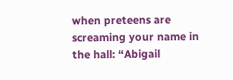when preteens are screaming your name in the hall: “Abigail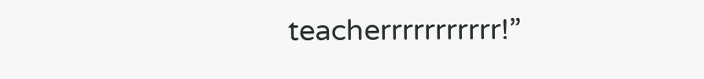teacherrrrrrrrrrr!”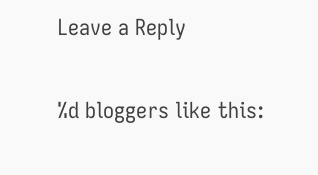Leave a Reply

%d bloggers like this: